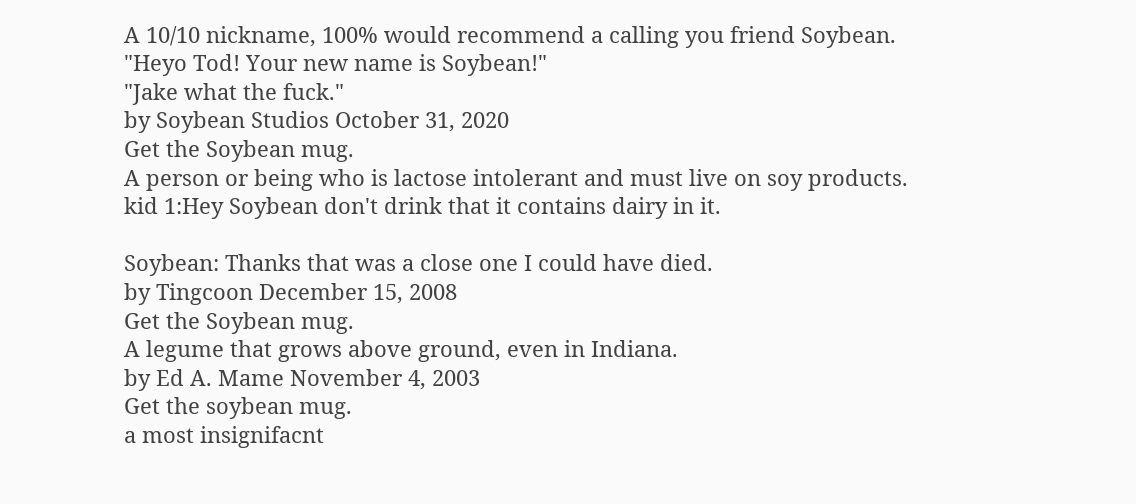A 10/10 nickname, 100% would recommend a calling you friend Soybean.
"Heyo Tod! Your new name is Soybean!"
"Jake what the fuck."
by Soybean Studios October 31, 2020
Get the Soybean mug.
A person or being who is lactose intolerant and must live on soy products.
kid 1:Hey Soybean don't drink that it contains dairy in it.

Soybean: Thanks that was a close one I could have died.
by Tingcoon December 15, 2008
Get the Soybean mug.
A legume that grows above ground, even in Indiana.
by Ed A. Mame November 4, 2003
Get the soybean mug.
a most insignifacnt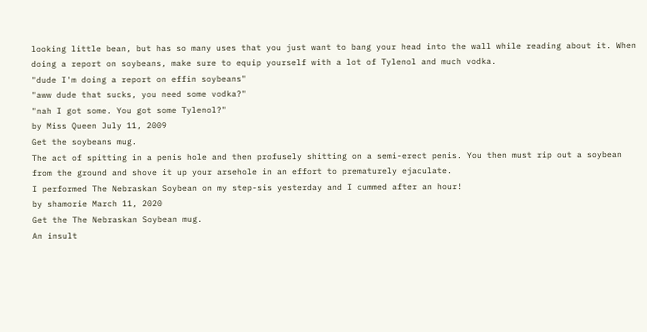looking little bean, but has so many uses that you just want to bang your head into the wall while reading about it. When doing a report on soybeans, make sure to equip yourself with a lot of Tylenol and much vodka.
"dude I'm doing a report on effin soybeans"
"aww dude that sucks, you need some vodka?"
"nah I got some. You got some Tylenol?"
by Miss Queen July 11, 2009
Get the soybeans mug.
The act of spitting in a penis hole and then profusely shitting on a semi-erect penis. You then must rip out a soybean from the ground and shove it up your arsehole in an effort to prematurely ejaculate.
I performed The Nebraskan Soybean on my step-sis yesterday and I cummed after an hour!
by shamorie March 11, 2020
Get the The Nebraskan Soybean mug.
An insult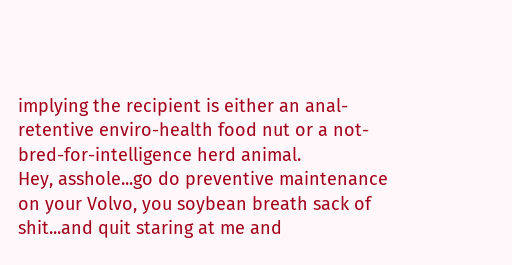implying the recipient is either an anal-retentive enviro-health food nut or a not-bred-for-intelligence herd animal.
Hey, asshole...go do preventive maintenance on your Volvo, you soybean breath sack of shit...and quit staring at me and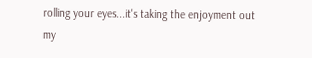rolling your eyes...it's taking the enjoyment out my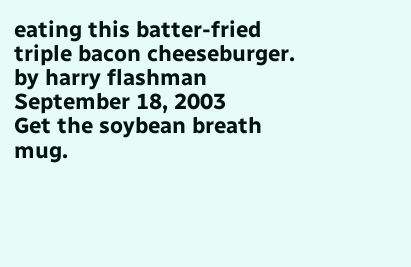eating this batter-fried triple bacon cheeseburger.
by harry flashman September 18, 2003
Get the soybean breath mug.